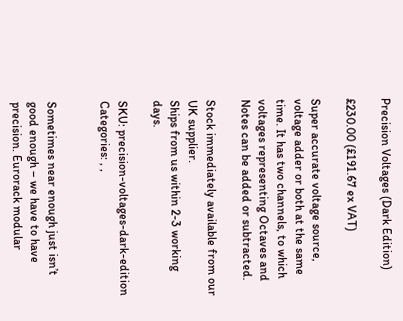Precision Voltages (Dark Edition)

£230.00 (£191.67 ex VAT)

Super accurate voltage source, voltage adder or both at the same time. It has two channels, to which voltages representing Octaves and Notes can be added or subtracted.

Stock immediately available from our UK supplier.
Ships from us within 2-3 working days.

SKU: precision-voltages-dark-edition Categories: , ,


Sometimes near enough just isn’t good enough – we have to have precision. Eurorack modular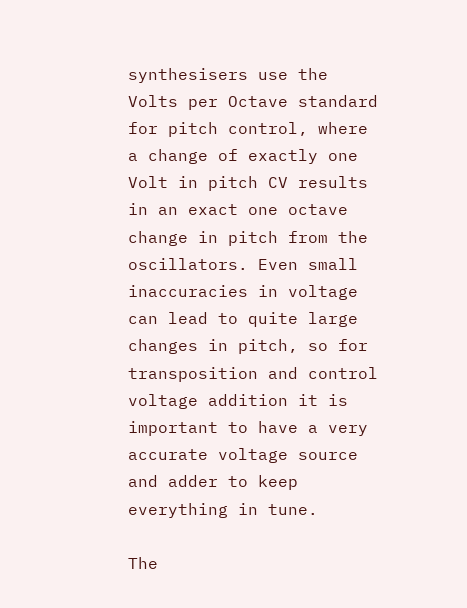synthesisers use the Volts per Octave standard for pitch control, where a change of exactly one Volt in pitch CV results in an exact one octave change in pitch from the oscillators. Even small inaccuracies in voltage can lead to quite large changes in pitch, so for transposition and control voltage addition it is important to have a very accurate voltage source and adder to keep everything in tune.

The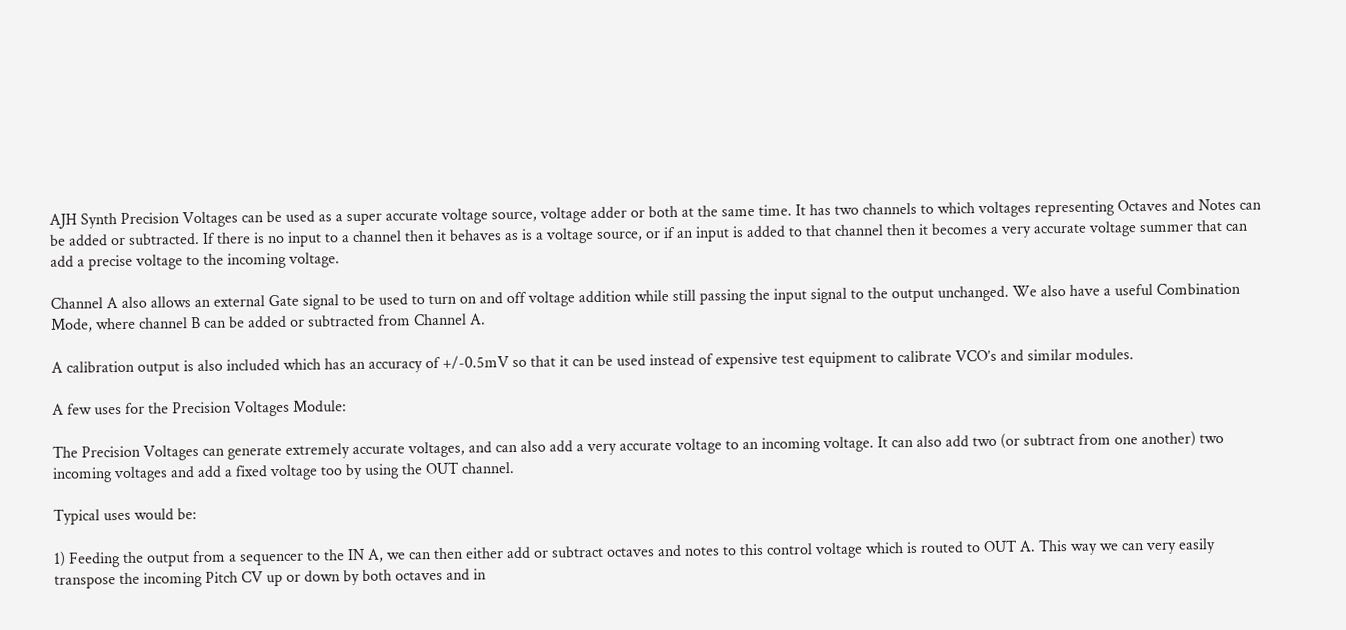AJH Synth Precision Voltages can be used as a super accurate voltage source, voltage adder or both at the same time. It has two channels to which voltages representing Octaves and Notes can be added or subtracted. If there is no input to a channel then it behaves as is a voltage source, or if an input is added to that channel then it becomes a very accurate voltage summer that can add a precise voltage to the incoming voltage.

Channel A also allows an external Gate signal to be used to turn on and off voltage addition while still passing the input signal to the output unchanged. We also have a useful Combination Mode, where channel B can be added or subtracted from Channel A.

A calibration output is also included which has an accuracy of +/-0.5mV so that it can be used instead of expensive test equipment to calibrate VCO’s and similar modules.

A few uses for the Precision Voltages Module:

The Precision Voltages can generate extremely accurate voltages, and can also add a very accurate voltage to an incoming voltage. It can also add two (or subtract from one another) two incoming voltages and add a fixed voltage too by using the OUT channel.

Typical uses would be:

1) Feeding the output from a sequencer to the IN A, we can then either add or subtract octaves and notes to this control voltage which is routed to OUT A. This way we can very easily transpose the incoming Pitch CV up or down by both octaves and in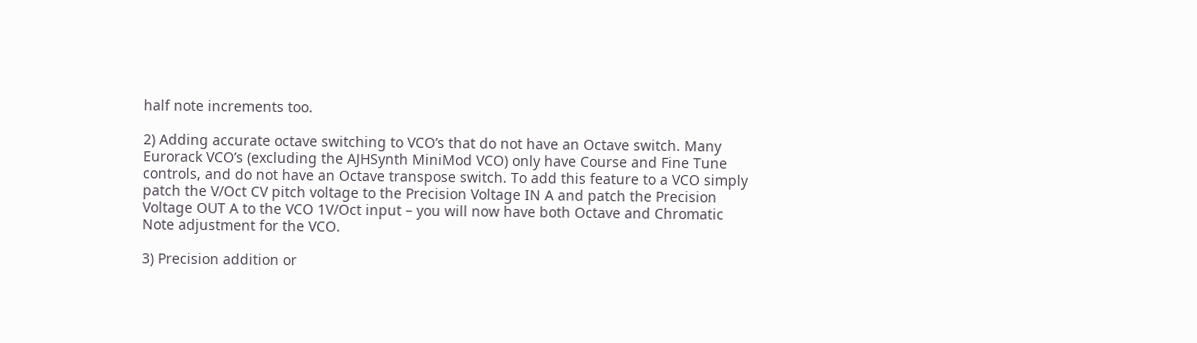half note increments too.

2) Adding accurate octave switching to VCO’s that do not have an Octave switch. Many Eurorack VCO’s (excluding the AJHSynth MiniMod VCO) only have Course and Fine Tune controls, and do not have an Octave transpose switch. To add this feature to a VCO simply patch the V/Oct CV pitch voltage to the Precision Voltage IN A and patch the Precision Voltage OUT A to the VCO 1V/Oct input – you will now have both Octave and Chromatic Note adjustment for the VCO.

3) Precision addition or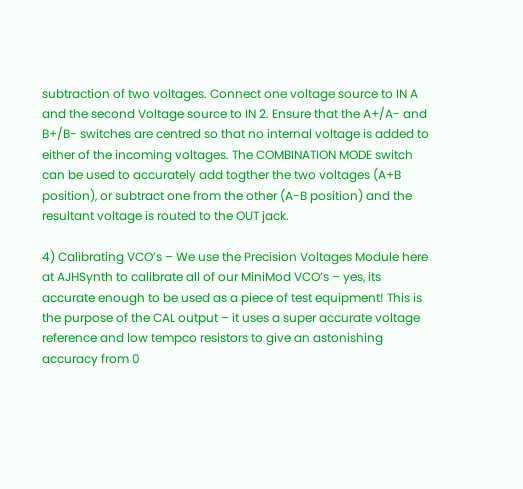subtraction of two voltages. Connect one voltage source to IN A and the second Voltage source to IN 2. Ensure that the A+/A- and B+/B- switches are centred so that no internal voltage is added to either of the incoming voltages. The COMBINATION MODE switch can be used to accurately add togther the two voltages (A+B position), or subtract one from the other (A-B position) and the resultant voltage is routed to the OUT jack.

4) Calibrating VCO’s – We use the Precision Voltages Module here at AJHSynth to calibrate all of our MiniMod VCO’s – yes, its accurate enough to be used as a piece of test equipment! This is the purpose of the CAL output – it uses a super accurate voltage reference and low tempco resistors to give an astonishing accuracy from 0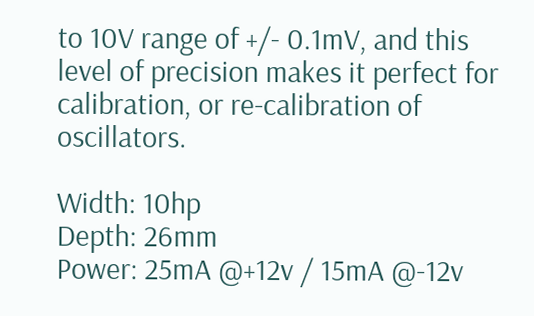to 10V range of +/- 0.1mV, and this level of precision makes it perfect for calibration, or re-calibration of oscillators.

Width: 10hp
Depth: 26mm
Power: 25mA @+12v / 15mA @-12v